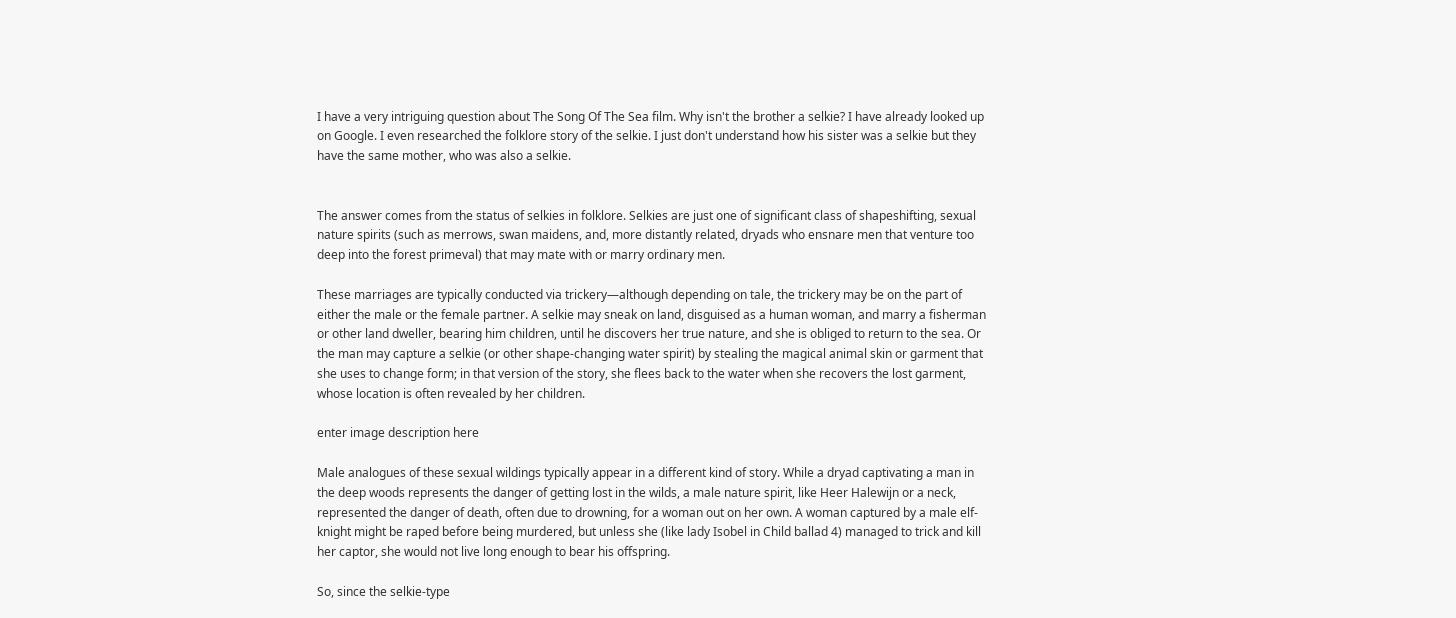I have a very intriguing question about The Song Of The Sea film. Why isn't the brother a selkie? I have already looked up on Google. I even researched the folklore story of the selkie. I just don't understand how his sister was a selkie but they have the same mother, who was also a selkie.


The answer comes from the status of selkies in folklore. Selkies are just one of significant class of shapeshifting, sexual nature spirits (such as merrows, swan maidens, and, more distantly related, dryads who ensnare men that venture too deep into the forest primeval) that may mate with or marry ordinary men.

These marriages are typically conducted via trickery—although depending on tale, the trickery may be on the part of either the male or the female partner. A selkie may sneak on land, disguised as a human woman, and marry a fisherman or other land dweller, bearing him children, until he discovers her true nature, and she is obliged to return to the sea. Or the man may capture a selkie (or other shape-changing water spirit) by stealing the magical animal skin or garment that she uses to change form; in that version of the story, she flees back to the water when she recovers the lost garment, whose location is often revealed by her children.

enter image description here

Male analogues of these sexual wildings typically appear in a different kind of story. While a dryad captivating a man in the deep woods represents the danger of getting lost in the wilds, a male nature spirit, like Heer Halewijn or a neck, represented the danger of death, often due to drowning, for a woman out on her own. A woman captured by a male elf-knight might be raped before being murdered, but unless she (like lady Isobel in Child ballad 4) managed to trick and kill her captor, she would not live long enough to bear his offspring.

So, since the selkie-type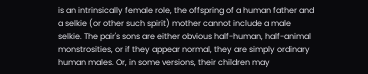is an intrinsically female role, the offspring of a human father and a selkie (or other such spirit) mother cannot include a male selkie. The pair's sons are either obvious half-human, half-animal monstrosities, or if they appear normal, they are simply ordinary human males. Or, in some versions, their children may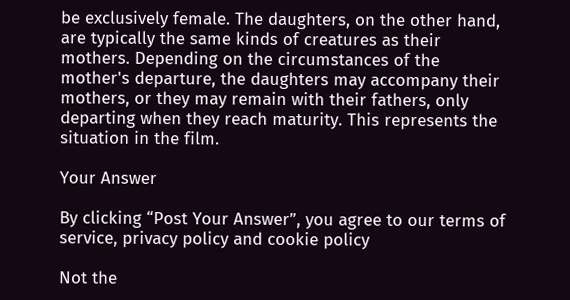be exclusively female. The daughters, on the other hand, are typically the same kinds of creatures as their mothers. Depending on the circumstances of the mother's departure, the daughters may accompany their mothers, or they may remain with their fathers, only departing when they reach maturity. This represents the situation in the film.

Your Answer

By clicking “Post Your Answer”, you agree to our terms of service, privacy policy and cookie policy

Not the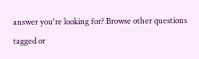answer you're looking for? Browse other questions tagged or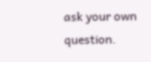ask your own question.